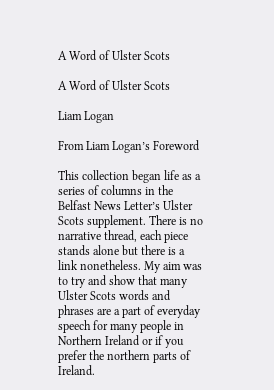A Word of Ulster Scots

A Word of Ulster Scots

Liam Logan

From Liam Logan’s Foreword

This collection began life as a series of columns in the Belfast News Letter’s Ulster Scots supplement. There is no narrative thread, each piece stands alone but there is a link nonetheless. My aim was to try and show that many Ulster Scots words and phrases are a part of everyday speech for many people in Northern Ireland or if you prefer the northern parts of Ireland.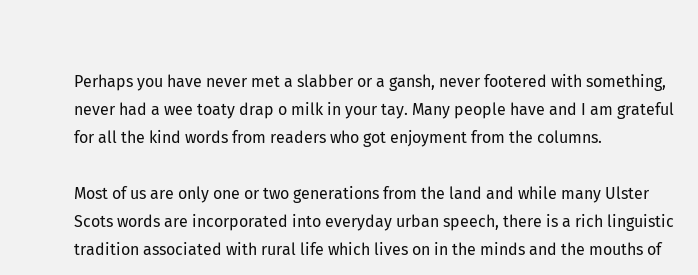Perhaps you have never met a slabber or a gansh, never footered with something, never had a wee toaty drap o milk in your tay. Many people have and I am grateful for all the kind words from readers who got enjoyment from the columns.

Most of us are only one or two generations from the land and while many Ulster Scots words are incorporated into everyday urban speech, there is a rich linguistic tradition associated with rural life which lives on in the minds and the mouths of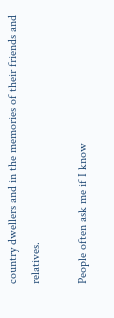country dwellers and in the memories of their friends and relatives.

People often ask me if I know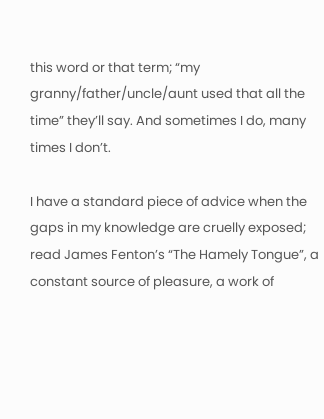this word or that term; “my granny/father/uncle/aunt used that all the time” they’ll say. And sometimes I do, many times I don’t.

I have a standard piece of advice when the gaps in my knowledge are cruelly exposed; read James Fenton’s “The Hamely Tongue”, a constant source of pleasure, a work of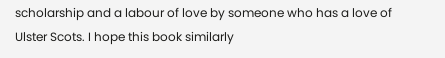scholarship and a labour of love by someone who has a love of Ulster Scots. I hope this book similarly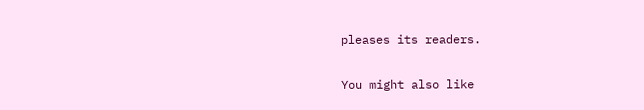pleases its readers.

You might also like